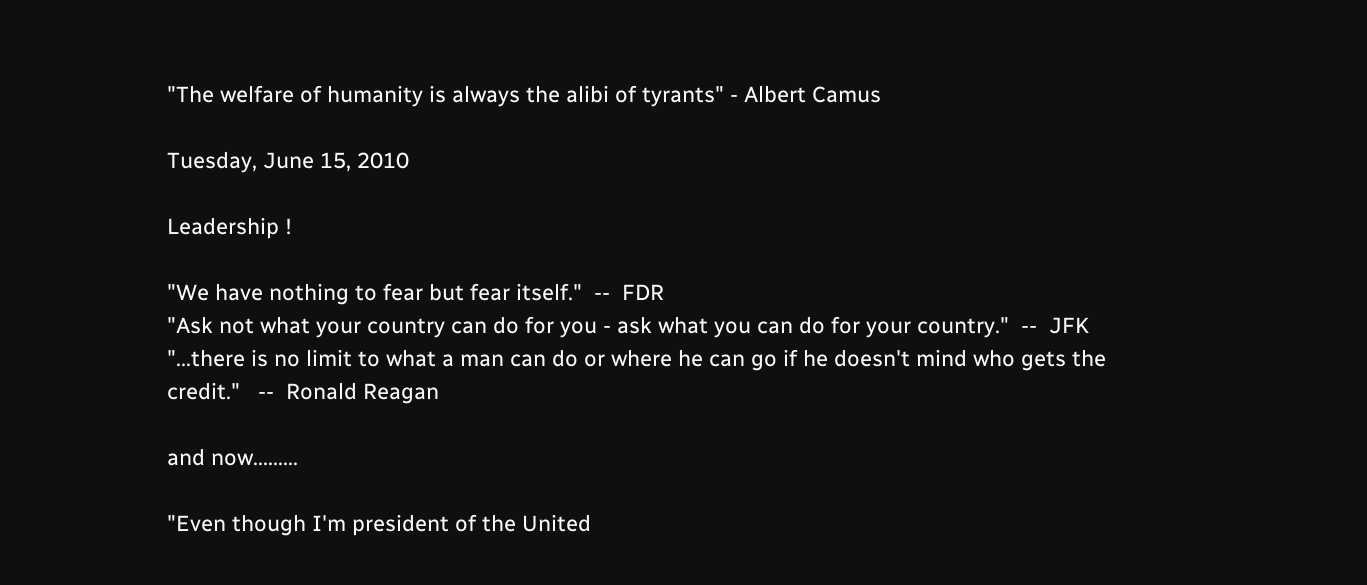"The welfare of humanity is always the alibi of tyrants" - Albert Camus

Tuesday, June 15, 2010

Leadership !

"We have nothing to fear but fear itself."  --  FDR
"Ask not what your country can do for you - ask what you can do for your country."  --  JFK
"...there is no limit to what a man can do or where he can go if he doesn't mind who gets the credit."   --  Ronald Reagan

and now.........

"Even though I'm president of the United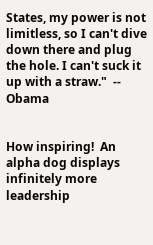States, my power is not limitless, so I can't dive down there and plug the hole. I can't suck it up with a straw."  --  Obama


How inspiring!  An alpha dog displays infinitely more leadership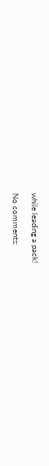while leading a pack!

No comments: